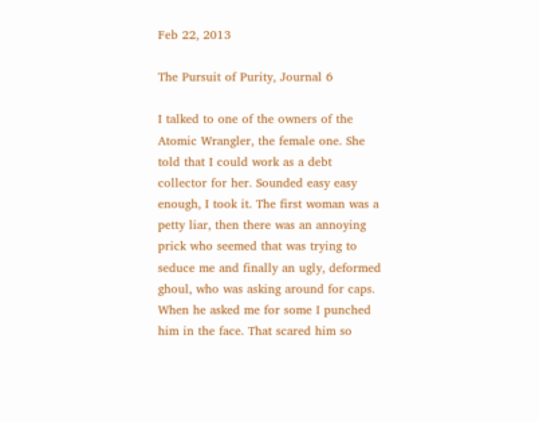Feb 22, 2013

The Pursuit of Purity, Journal 6

I talked to one of the owners of the Atomic Wrangler, the female one. She told that I could work as a debt collector for her. Sounded easy easy enough, I took it. The first woman was a petty liar, then there was an annoying prick who seemed that was trying to seduce me and finally an ugly, deformed ghoul, who was asking around for caps. When he asked me for some I punched him in the face. That scared him so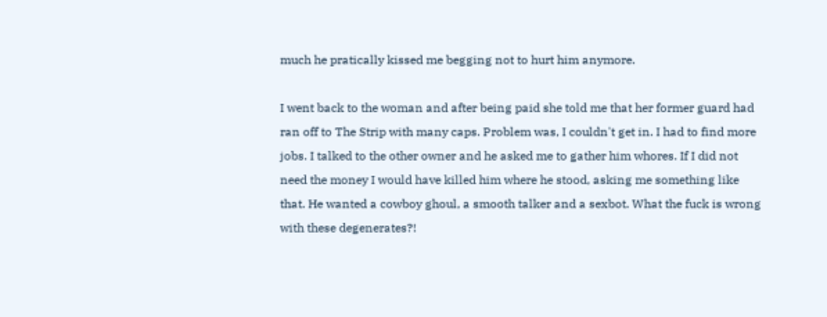much he pratically kissed me begging not to hurt him anymore.

I went back to the woman and after being paid she told me that her former guard had ran off to The Strip with many caps. Problem was, I couldn't get in. I had to find more jobs. I talked to the other owner and he asked me to gather him whores. If I did not need the money I would have killed him where he stood, asking me something like that. He wanted a cowboy ghoul, a smooth talker and a sexbot. What the fuck is wrong with these degenerates?!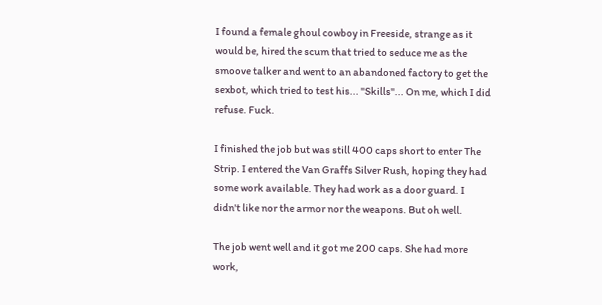I found a female ghoul cowboy in Freeside, strange as it would be, hired the scum that tried to seduce me as the smoove talker and went to an abandoned factory to get the sexbot, which tried to test his... "Skills"... On me, which I did refuse. Fuck.

I finished the job but was still 400 caps short to enter The Strip. I entered the Van Graffs Silver Rush, hoping they had some work available. They had work as a door guard. I didn't like nor the armor nor the weapons. But oh well.

The job went well and it got me 200 caps. She had more work,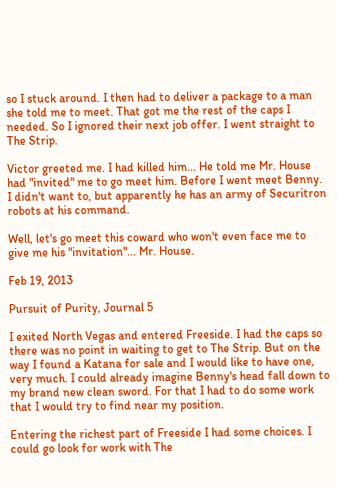so I stuck around. I then had to deliver a package to a man she told me to meet. That got me the rest of the caps I needed. So I ignored their next job offer. I went straight to The Strip.

Victor greeted me. I had killed him... He told me Mr. House had "invited" me to go meet him. Before I went meet Benny. I didn't want to, but apparently he has an army of Securitron robots at his command.

Well, let's go meet this coward who won't even face me to give me his "invitation"... Mr. House.

Feb 19, 2013

Pursuit of Purity, Journal 5

I exited North Vegas and entered Freeside. I had the caps so there was no point in waiting to get to The Strip. But on the way I found a Katana for sale and I would like to have one, very much. I could already imagine Benny's head fall down to my brand new clean sword. For that I had to do some work that I would try to find near my position.

Entering the richest part of Freeside I had some choices. I could go look for work with The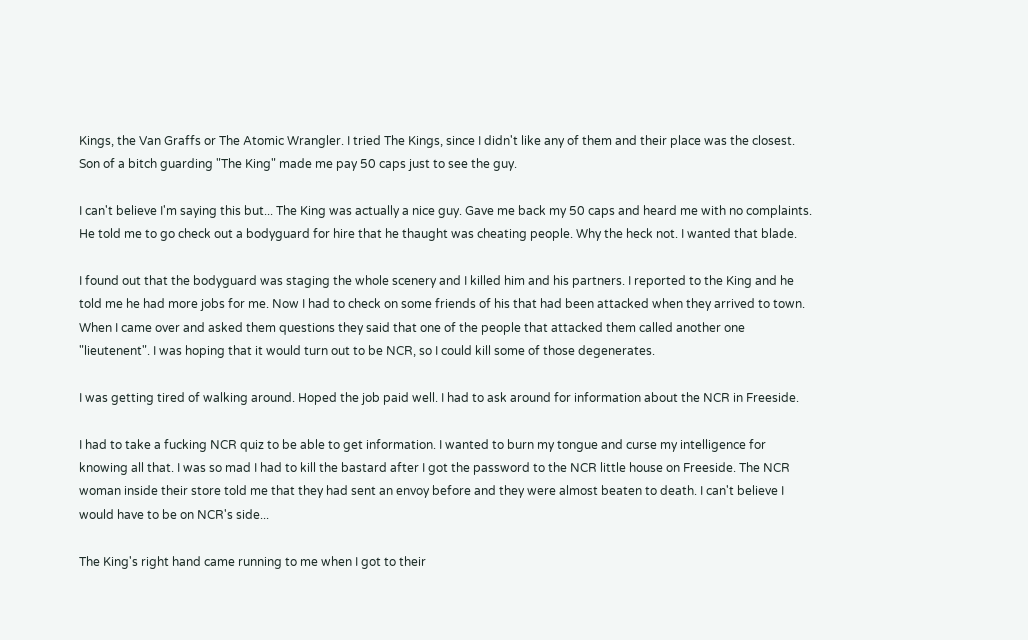Kings, the Van Graffs or The Atomic Wrangler. I tried The Kings, since I didn't like any of them and their place was the closest. Son of a bitch guarding "The King" made me pay 50 caps just to see the guy.

I can't believe I'm saying this but... The King was actually a nice guy. Gave me back my 50 caps and heard me with no complaints. He told me to go check out a bodyguard for hire that he thaught was cheating people. Why the heck not. I wanted that blade.

I found out that the bodyguard was staging the whole scenery and I killed him and his partners. I reported to the King and he told me he had more jobs for me. Now I had to check on some friends of his that had been attacked when they arrived to town. When I came over and asked them questions they said that one of the people that attacked them called another one "lieutenent". I was hoping that it would turn out to be NCR, so I could kill some of those degenerates.

I was getting tired of walking around. Hoped the job paid well. I had to ask around for information about the NCR in Freeside.

I had to take a fucking NCR quiz to be able to get information. I wanted to burn my tongue and curse my intelligence for knowing all that. I was so mad I had to kill the bastard after I got the password to the NCR little house on Freeside. The NCR woman inside their store told me that they had sent an envoy before and they were almost beaten to death. I can't believe I would have to be on NCR's side...

The King's right hand came running to me when I got to their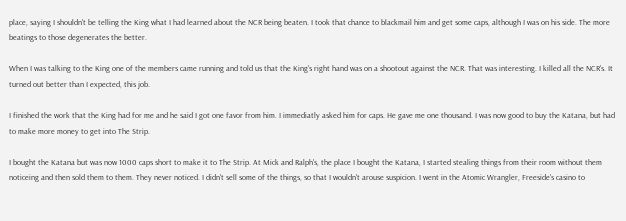place, saying I shouldn't be telling the King what I had learned about the NCR being beaten. I took that chance to blackmail him and get some caps, although I was on his side. The more beatings to those degenerates the better.

When I was talking to the King one of the members came running and told us that the King's right hand was on a shootout against the NCR. That was interesting. I killed all the NCR's. It turned out better than I expected, this job.

I finished the work that the King had for me and he said I got one favor from him. I immediatly asked him for caps. He gave me one thousand. I was now good to buy the Katana, but had to make more money to get into The Strip.

I bought the Katana but was now 1000 caps short to make it to The Strip. At Mick and Ralph's, the place I bought the Katana, I started stealing things from their room without them noticeing and then sold them to them. They never noticed. I didn't sell some of the things, so that I wouldn't arouse suspicion. I went in the Atomic Wrangler, Freeside's casino to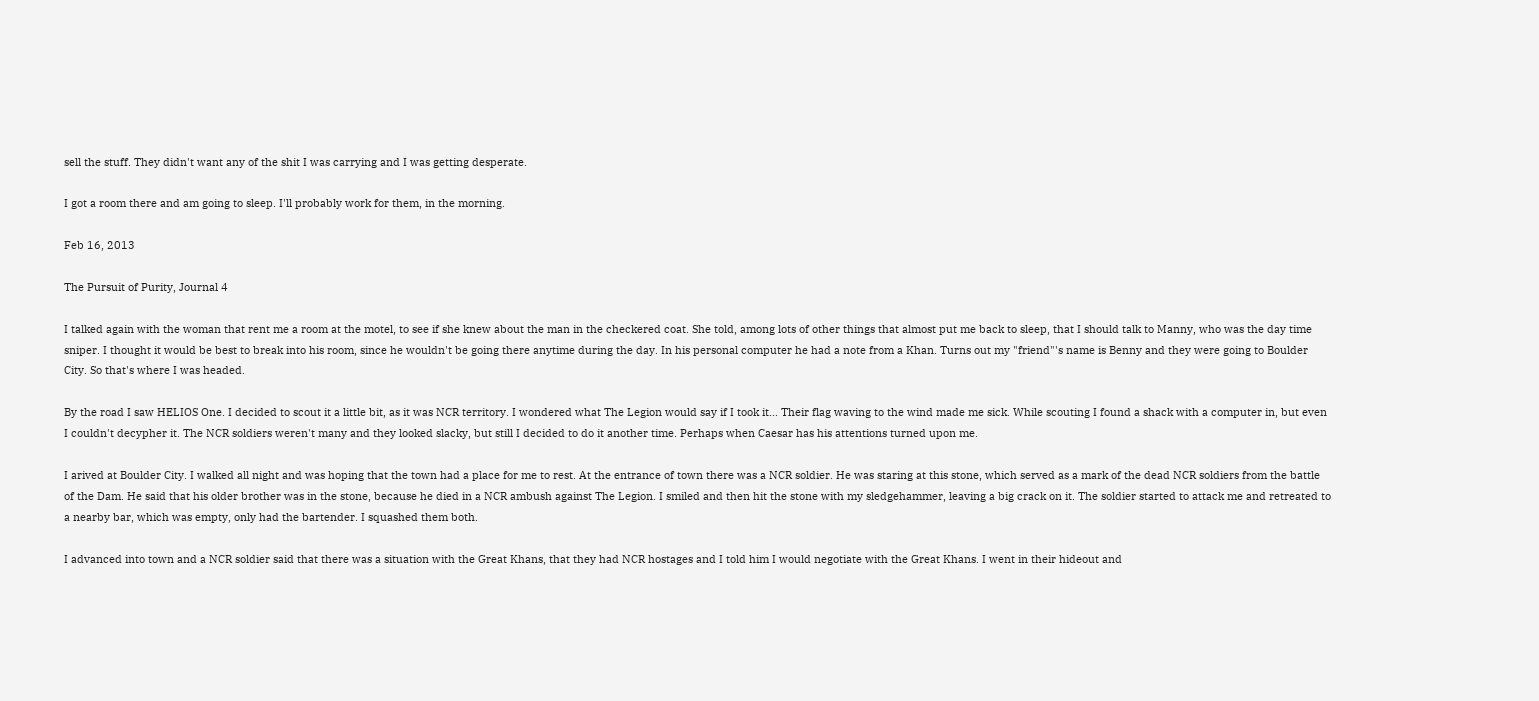sell the stuff. They didn't want any of the shit I was carrying and I was getting desperate.

I got a room there and am going to sleep. I'll probably work for them, in the morning.

Feb 16, 2013

The Pursuit of Purity, Journal 4

I talked again with the woman that rent me a room at the motel, to see if she knew about the man in the checkered coat. She told, among lots of other things that almost put me back to sleep, that I should talk to Manny, who was the day time sniper. I thought it would be best to break into his room, since he wouldn't be going there anytime during the day. In his personal computer he had a note from a Khan. Turns out my "friend"'s name is Benny and they were going to Boulder City. So that's where I was headed.

By the road I saw HELIOS One. I decided to scout it a little bit, as it was NCR territory. I wondered what The Legion would say if I took it... Their flag waving to the wind made me sick. While scouting I found a shack with a computer in, but even I couldn't decypher it. The NCR soldiers weren't many and they looked slacky, but still I decided to do it another time. Perhaps when Caesar has his attentions turned upon me.

I arived at Boulder City. I walked all night and was hoping that the town had a place for me to rest. At the entrance of town there was a NCR soldier. He was staring at this stone, which served as a mark of the dead NCR soldiers from the battle of the Dam. He said that his older brother was in the stone, because he died in a NCR ambush against The Legion. I smiled and then hit the stone with my sledgehammer, leaving a big crack on it. The soldier started to attack me and retreated to a nearby bar, which was empty, only had the bartender. I squashed them both.

I advanced into town and a NCR soldier said that there was a situation with the Great Khans, that they had NCR hostages and I told him I would negotiate with the Great Khans. I went in their hideout and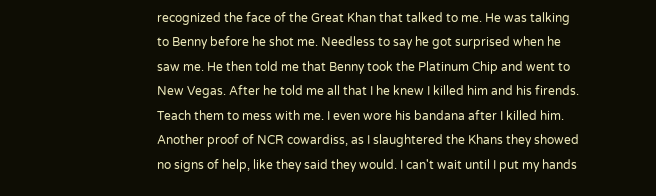recognized the face of the Great Khan that talked to me. He was talking to Benny before he shot me. Needless to say he got surprised when he saw me. He then told me that Benny took the Platinum Chip and went to New Vegas. After he told me all that I he knew I killed him and his firends. Teach them to mess with me. I even wore his bandana after I killed him. Another proof of NCR cowardiss, as I slaughtered the Khans they showed no signs of help, like they said they would. I can't wait until I put my hands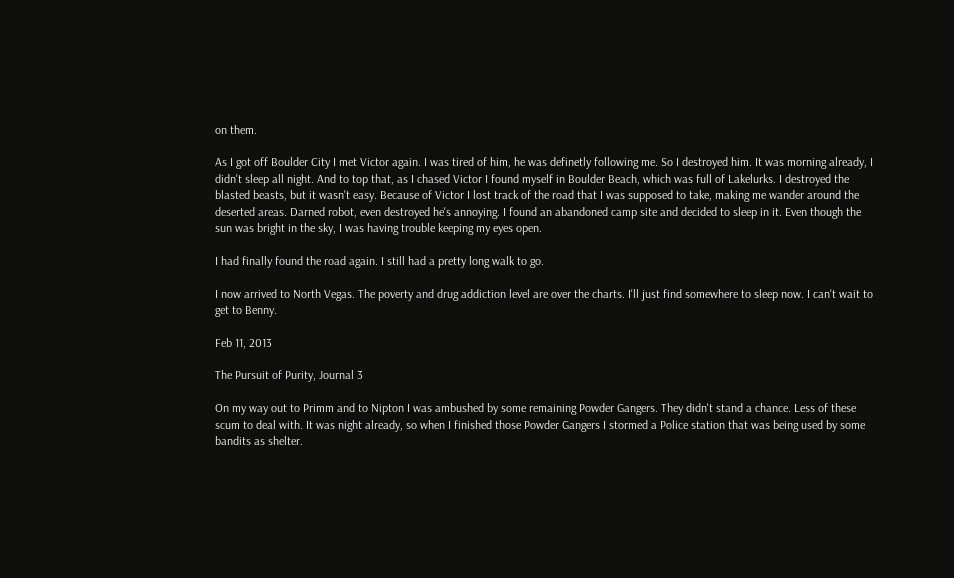on them.

As I got off Boulder City I met Victor again. I was tired of him, he was definetly following me. So I destroyed him. It was morning already, I didn't sleep all night. And to top that, as I chased Victor I found myself in Boulder Beach, which was full of Lakelurks. I destroyed the blasted beasts, but it wasn't easy. Because of Victor I lost track of the road that I was supposed to take, making me wander around the deserted areas. Darned robot, even destroyed he's annoying. I found an abandoned camp site and decided to sleep in it. Even though the sun was bright in the sky, I was having trouble keeping my eyes open.

I had finally found the road again. I still had a pretty long walk to go.

I now arrived to North Vegas. The poverty and drug addiction level are over the charts. I'll just find somewhere to sleep now. I can't wait to get to Benny.

Feb 11, 2013

The Pursuit of Purity, Journal 3

On my way out to Primm and to Nipton I was ambushed by some remaining Powder Gangers. They didn't stand a chance. Less of these scum to deal with. It was night already, so when I finished those Powder Gangers I stormed a Police station that was being used by some bandits as shelter.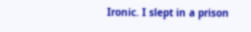Ironic. I slept in a prison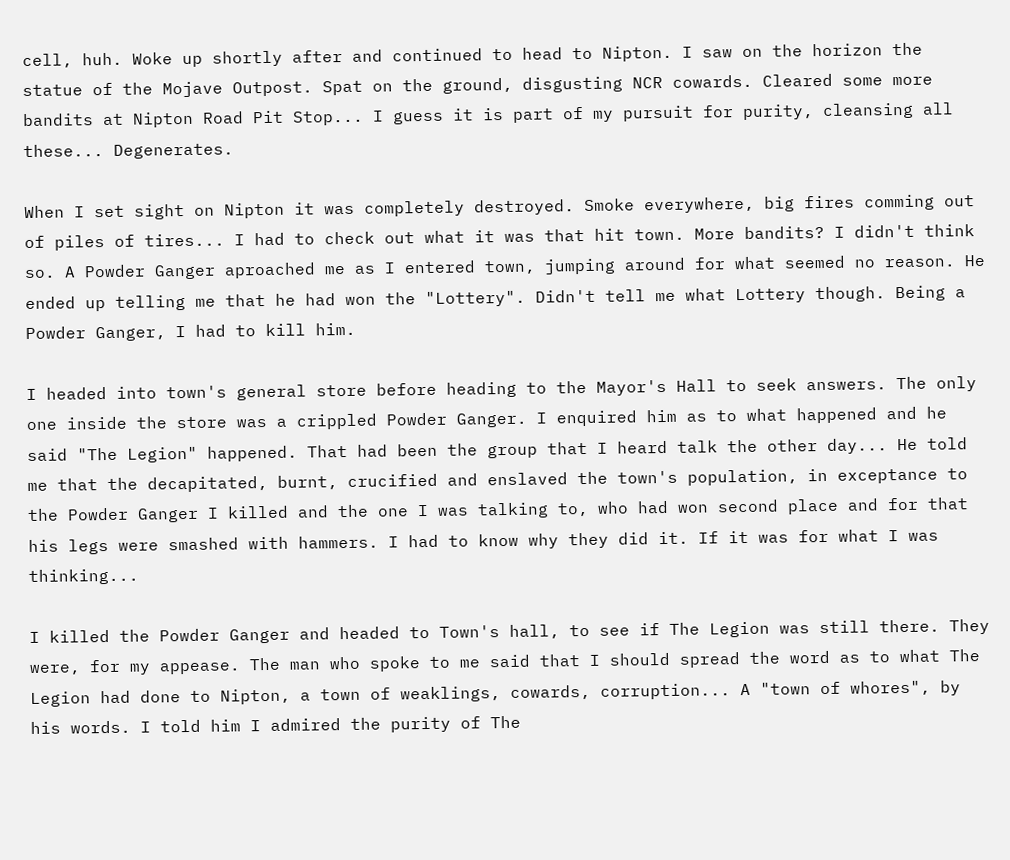cell, huh. Woke up shortly after and continued to head to Nipton. I saw on the horizon the statue of the Mojave Outpost. Spat on the ground, disgusting NCR cowards. Cleared some more bandits at Nipton Road Pit Stop... I guess it is part of my pursuit for purity, cleansing all these... Degenerates.

When I set sight on Nipton it was completely destroyed. Smoke everywhere, big fires comming out of piles of tires... I had to check out what it was that hit town. More bandits? I didn't think so. A Powder Ganger aproached me as I entered town, jumping around for what seemed no reason. He ended up telling me that he had won the "Lottery". Didn't tell me what Lottery though. Being a Powder Ganger, I had to kill him.

I headed into town's general store before heading to the Mayor's Hall to seek answers. The only one inside the store was a crippled Powder Ganger. I enquired him as to what happened and he said "The Legion" happened. That had been the group that I heard talk the other day... He told me that the decapitated, burnt, crucified and enslaved the town's population, in exceptance to the Powder Ganger I killed and the one I was talking to, who had won second place and for that his legs were smashed with hammers. I had to know why they did it. If it was for what I was thinking...

I killed the Powder Ganger and headed to Town's hall, to see if The Legion was still there. They were, for my appease. The man who spoke to me said that I should spread the word as to what The Legion had done to Nipton, a town of weaklings, cowards, corruption... A "town of whores", by his words. I told him I admired the purity of The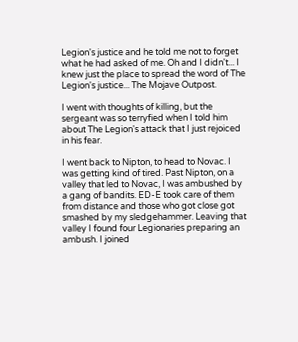Legion's justice and he told me not to forget what he had asked of me. Oh and I didn't... I knew just the place to spread the word of The Legion's justice... The Mojave Outpost.

I went with thoughts of killing, but the sergeant was so terryfied when I told him about The Legion's attack that I just rejoiced in his fear.

I went back to Nipton, to head to Novac. I was getting kind of tired. Past Nipton, on a valley that led to Novac, I was ambushed by a gang of bandits. ED-E took care of them from distance and those who got close got smashed by my sledgehammer. Leaving that valley I found four Legionaries preparing an ambush. I joined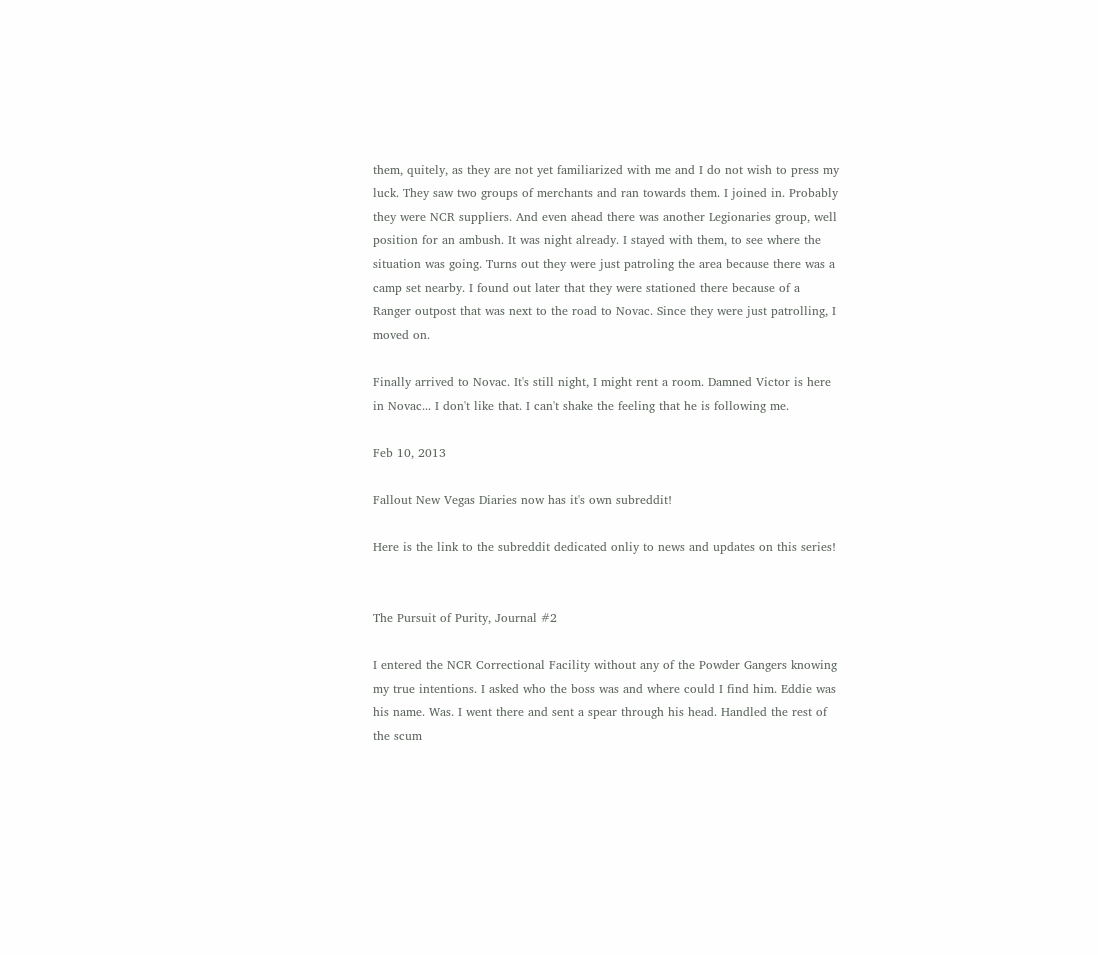them, quitely, as they are not yet familiarized with me and I do not wish to press my luck. They saw two groups of merchants and ran towards them. I joined in. Probably they were NCR suppliers. And even ahead there was another Legionaries group, well position for an ambush. It was night already. I stayed with them, to see where the situation was going. Turns out they were just patroling the area because there was a camp set nearby. I found out later that they were stationed there because of a Ranger outpost that was next to the road to Novac. Since they were just patrolling, I moved on.

Finally arrived to Novac. It's still night, I might rent a room. Damned Victor is here in Novac... I don't like that. I can't shake the feeling that he is following me.

Feb 10, 2013

Fallout New Vegas Diaries now has it's own subreddit!

Here is the link to the subreddit dedicated onliy to news and updates on this series!


The Pursuit of Purity, Journal #2

I entered the NCR Correctional Facility without any of the Powder Gangers knowing my true intentions. I asked who the boss was and where could I find him. Eddie was his name. Was. I went there and sent a spear through his head. Handled the rest of the scum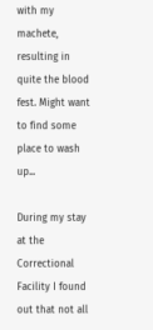with my machete, resulting in quite the blood fest. Might want to find some place to wash up...

During my stay at the Correctional Facility I found out that not all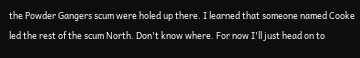the Powder Gangers scum were holed up there. I learned that someone named Cooke led the rest of the scum North. Don't know where. For now I'll just head on to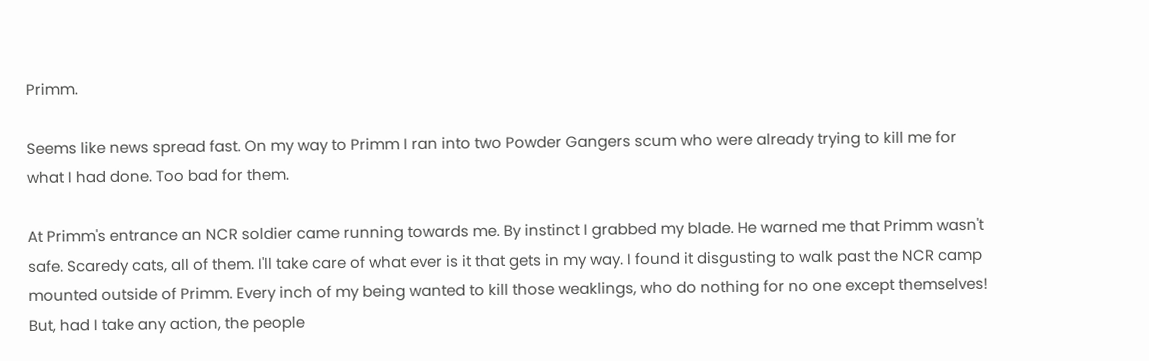Primm.

Seems like news spread fast. On my way to Primm I ran into two Powder Gangers scum who were already trying to kill me for what I had done. Too bad for them.

At Primm's entrance an NCR soldier came running towards me. By instinct I grabbed my blade. He warned me that Primm wasn't safe. Scaredy cats, all of them. I'll take care of what ever is it that gets in my way. I found it disgusting to walk past the NCR camp mounted outside of Primm. Every inch of my being wanted to kill those weaklings, who do nothing for no one except themselves! But, had I take any action, the people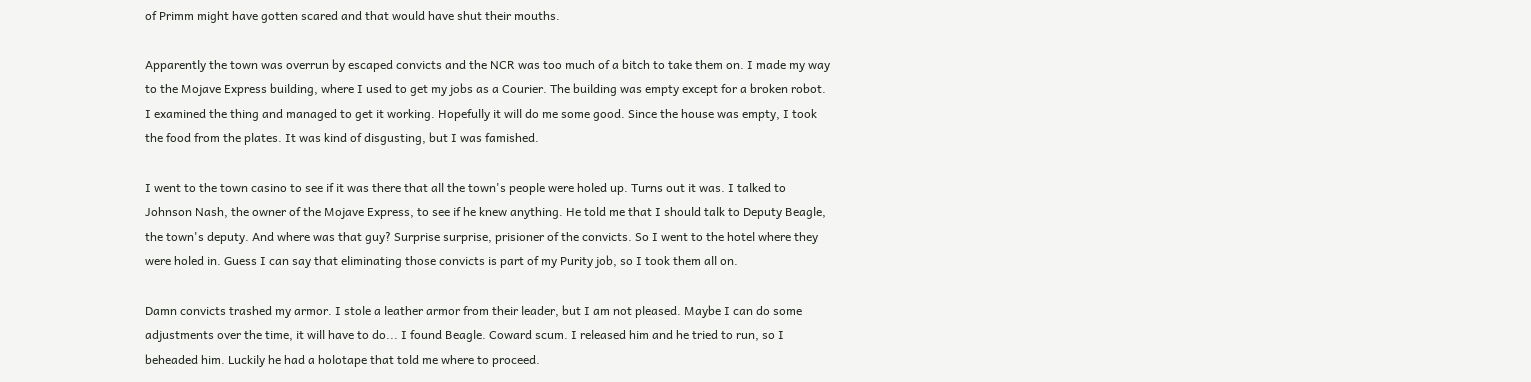of Primm might have gotten scared and that would have shut their mouths.

Apparently the town was overrun by escaped convicts and the NCR was too much of a bitch to take them on. I made my way to the Mojave Express building, where I used to get my jobs as a Courier. The building was empty except for a broken robot. I examined the thing and managed to get it working. Hopefully it will do me some good. Since the house was empty, I took the food from the plates. It was kind of disgusting, but I was famished.

I went to the town casino to see if it was there that all the town's people were holed up. Turns out it was. I talked to Johnson Nash, the owner of the Mojave Express, to see if he knew anything. He told me that I should talk to Deputy Beagle, the town's deputy. And where was that guy? Surprise surprise, prisioner of the convicts. So I went to the hotel where they were holed in. Guess I can say that eliminating those convicts is part of my Purity job, so I took them all on.

Damn convicts trashed my armor. I stole a leather armor from their leader, but I am not pleased. Maybe I can do some adjustments over the time, it will have to do... I found Beagle. Coward scum. I released him and he tried to run, so I beheaded him. Luckily he had a holotape that told me where to proceed.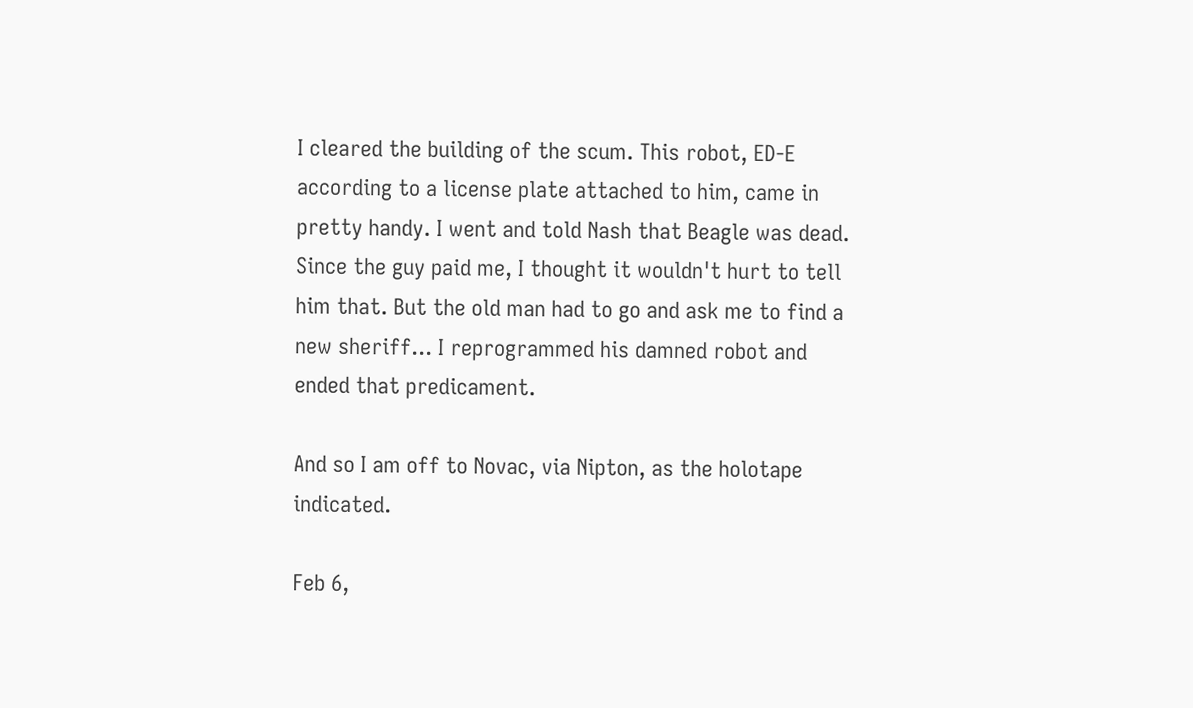I cleared the building of the scum. This robot, ED-E according to a license plate attached to him, came in pretty handy. I went and told Nash that Beagle was dead. Since the guy paid me, I thought it wouldn't hurt to tell him that. But the old man had to go and ask me to find a new sheriff... I reprogrammed his damned robot and ended that predicament.

And so I am off to Novac, via Nipton, as the holotape indicated.

Feb 6,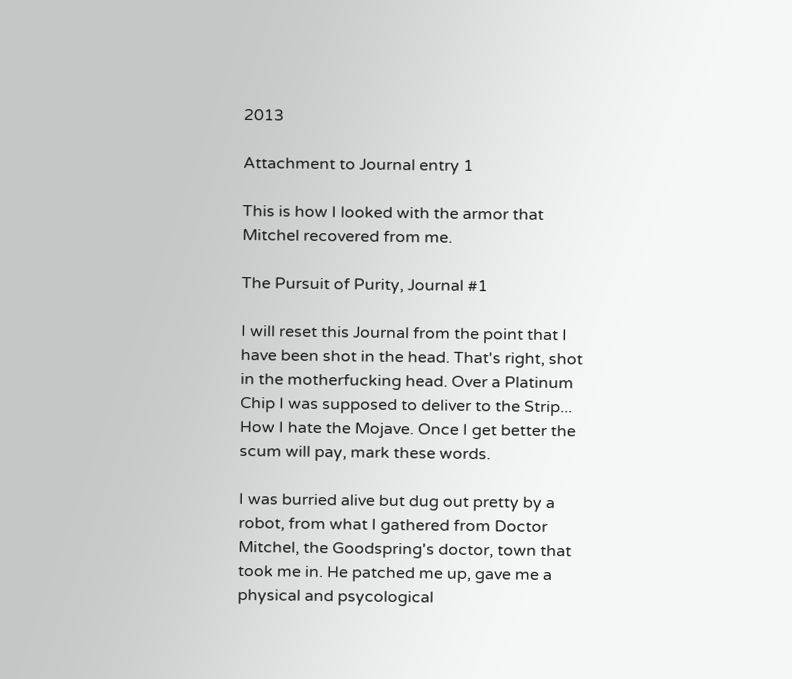2013

Attachment to Journal entry 1

This is how I looked with the armor that Mitchel recovered from me.

The Pursuit of Purity, Journal #1

I will reset this Journal from the point that I have been shot in the head. That's right, shot in the motherfucking head. Over a Platinum Chip I was supposed to deliver to the Strip... How I hate the Mojave. Once I get better the scum will pay, mark these words.

I was burried alive but dug out pretty by a robot, from what I gathered from Doctor Mitchel, the Goodspring's doctor, town that took me in. He patched me up, gave me a physical and psycological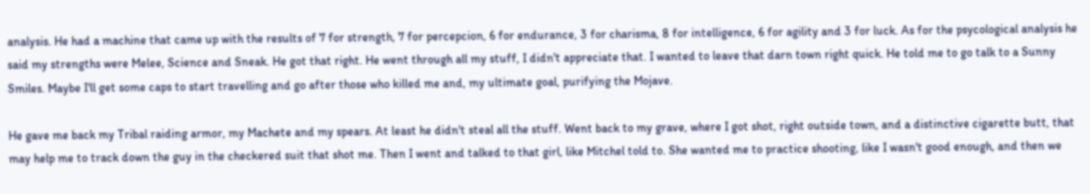analysis. He had a machine that came up with the results of 7 for strength, 7 for percepcion, 6 for endurance, 3 for charisma, 8 for intelligence, 6 for agility and 3 for luck. As for the psycological analysis he said my strengths were Melee, Science and Sneak. He got that right. He went through all my stuff, I didn't appreciate that. I wanted to leave that darn town right quick. He told me to go talk to a Sunny Smiles. Maybe I'll get some caps to start travelling and go after those who killed me and, my ultimate goal, purifying the Mojave.

He gave me back my Tribal raiding armor, my Machete and my spears. At least he didn't steal all the stuff. Went back to my grave, where I got shot, right outside town, and a distinctive cigarette butt, that may help me to track down the guy in the checkered suit that shot me. Then I went and talked to that girl, like Mitchel told to. She wanted me to practice shooting, like I wasn't good enough, and then we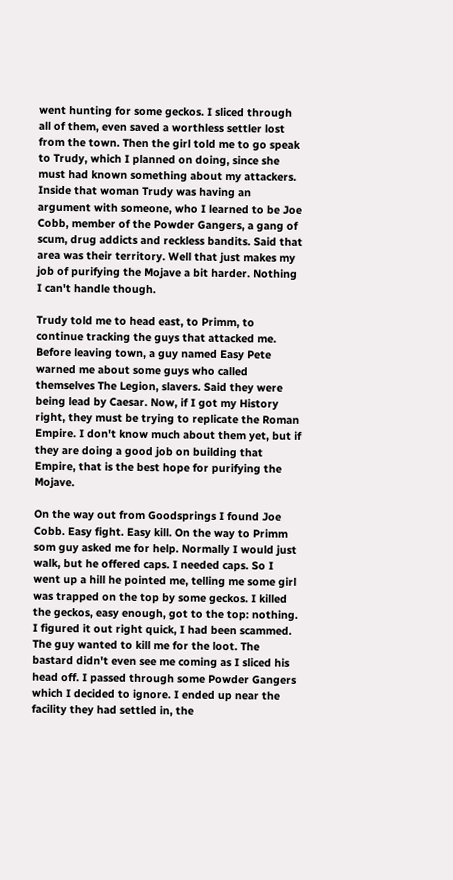went hunting for some geckos. I sliced through all of them, even saved a worthless settler lost from the town. Then the girl told me to go speak to Trudy, which I planned on doing, since she must had known something about my attackers. Inside that woman Trudy was having an argument with someone, who I learned to be Joe Cobb, member of the Powder Gangers, a gang of scum, drug addicts and reckless bandits. Said that area was their territory. Well that just makes my job of purifying the Mojave a bit harder. Nothing I can't handle though.

Trudy told me to head east, to Primm, to continue tracking the guys that attacked me. Before leaving town, a guy named Easy Pete warned me about some guys who called themselves The Legion, slavers. Said they were being lead by Caesar. Now, if I got my History right, they must be trying to replicate the Roman Empire. I don't know much about them yet, but if they are doing a good job on building that Empire, that is the best hope for purifying the Mojave.

On the way out from Goodsprings I found Joe Cobb. Easy fight. Easy kill. On the way to Primm som guy asked me for help. Normally I would just walk, but he offered caps. I needed caps. So I went up a hill he pointed me, telling me some girl was trapped on the top by some geckos. I killed the geckos, easy enough, got to the top: nothing. I figured it out right quick, I had been scammed. The guy wanted to kill me for the loot. The bastard didn't even see me coming as I sliced his head off. I passed through some Powder Gangers  which I decided to ignore. I ended up near the facility they had settled in, the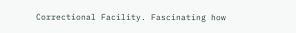Correctional Facility. Fascinating how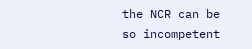the NCR can be so incompetent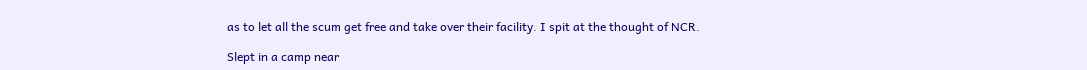as to let all the scum get free and take over their facility. I spit at the thought of NCR.

Slept in a camp near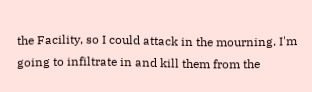the Facility, so I could attack in the mourning. I'm going to infiltrate in and kill them from the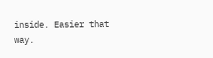inside. Easier that way.